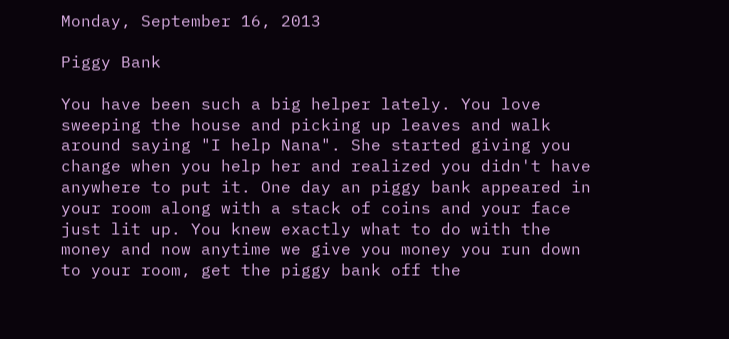Monday, September 16, 2013

Piggy Bank

You have been such a big helper lately. You love sweeping the house and picking up leaves and walk around saying "I help Nana". She started giving you change when you help her and realized you didn't have anywhere to put it. One day an piggy bank appeared in your room along with a stack of coins and your face just lit up. You knew exactly what to do with the money and now anytime we give you money you run down to your room, get the piggy bank off the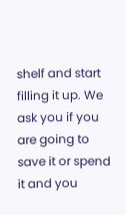shelf and start filling it up. We ask you if you are going to save it or spend it and you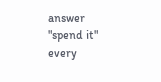answer "spend it" every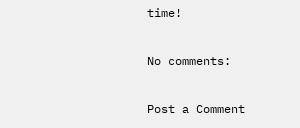time!

No comments:

Post a Comment